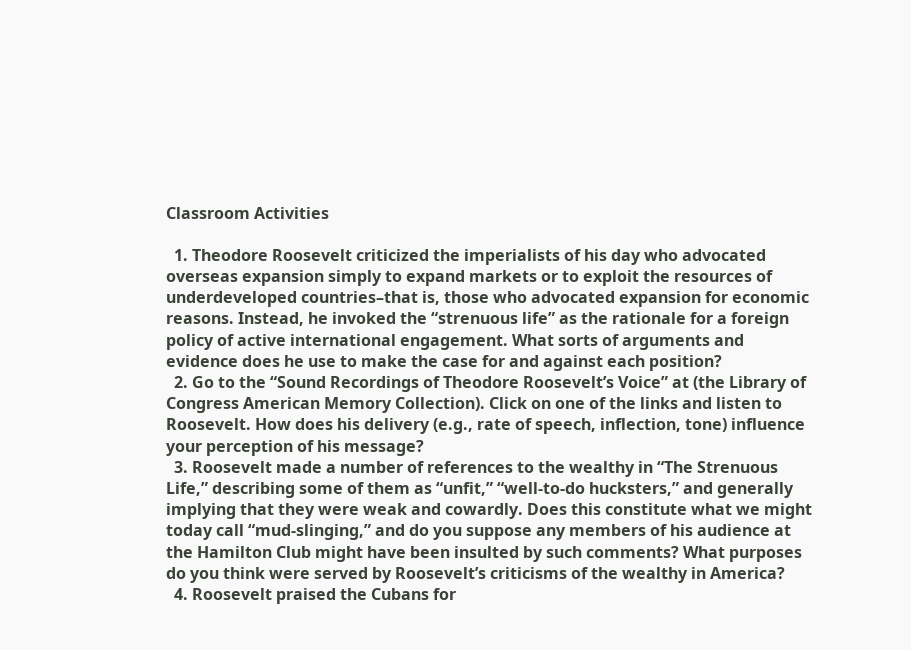Classroom Activities

  1. Theodore Roosevelt criticized the imperialists of his day who advocated overseas expansion simply to expand markets or to exploit the resources of underdeveloped countries–that is, those who advocated expansion for economic reasons. Instead, he invoked the “strenuous life” as the rationale for a foreign policy of active international engagement. What sorts of arguments and evidence does he use to make the case for and against each position?
  2. Go to the “Sound Recordings of Theodore Roosevelt’s Voice” at (the Library of Congress American Memory Collection). Click on one of the links and listen to Roosevelt. How does his delivery (e.g., rate of speech, inflection, tone) influence your perception of his message?
  3. Roosevelt made a number of references to the wealthy in “The Strenuous Life,” describing some of them as “unfit,” “well-to-do hucksters,” and generally implying that they were weak and cowardly. Does this constitute what we might today call “mud-slinging,” and do you suppose any members of his audience at the Hamilton Club might have been insulted by such comments? What purposes do you think were served by Roosevelt’s criticisms of the wealthy in America?
  4. Roosevelt praised the Cubans for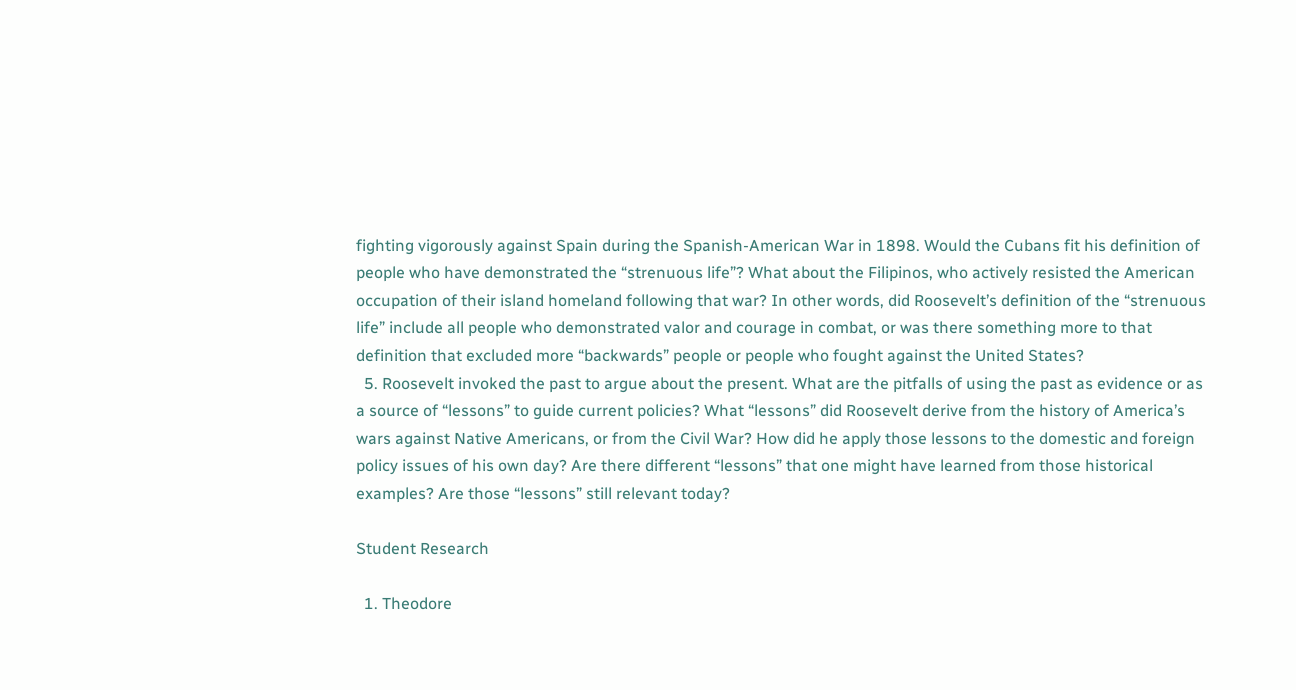fighting vigorously against Spain during the Spanish-American War in 1898. Would the Cubans fit his definition of people who have demonstrated the “strenuous life”? What about the Filipinos, who actively resisted the American occupation of their island homeland following that war? In other words, did Roosevelt’s definition of the “strenuous life” include all people who demonstrated valor and courage in combat, or was there something more to that definition that excluded more “backwards” people or people who fought against the United States?
  5. Roosevelt invoked the past to argue about the present. What are the pitfalls of using the past as evidence or as a source of “lessons” to guide current policies? What “lessons” did Roosevelt derive from the history of America’s wars against Native Americans, or from the Civil War? How did he apply those lessons to the domestic and foreign policy issues of his own day? Are there different “lessons” that one might have learned from those historical examples? Are those “lessons” still relevant today?

Student Research

  1. Theodore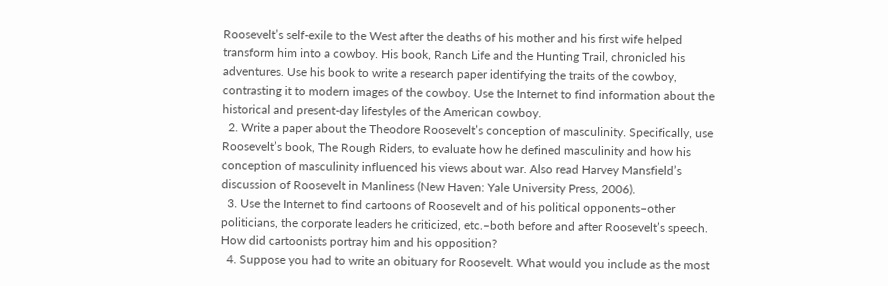Roosevelt’s self-exile to the West after the deaths of his mother and his first wife helped transform him into a cowboy. His book, Ranch Life and the Hunting Trail, chronicled his adventures. Use his book to write a research paper identifying the traits of the cowboy, contrasting it to modern images of the cowboy. Use the Internet to find information about the historical and present-day lifestyles of the American cowboy.
  2. Write a paper about the Theodore Roosevelt’s conception of masculinity. Specifically, use Roosevelt’s book, The Rough Riders, to evaluate how he defined masculinity and how his conception of masculinity influenced his views about war. Also read Harvey Mansfield’s discussion of Roosevelt in Manliness (New Haven: Yale University Press, 2006).
  3. Use the Internet to find cartoons of Roosevelt and of his political opponents–other politicians, the corporate leaders he criticized, etc.–both before and after Roosevelt’s speech. How did cartoonists portray him and his opposition?
  4. Suppose you had to write an obituary for Roosevelt. What would you include as the most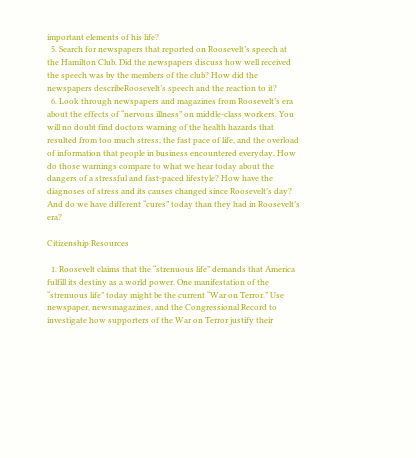important elements of his life?
  5. Search for newspapers that reported on Roosevelt’s speech at the Hamilton Club. Did the newspapers discuss how well received the speech was by the members of the club? How did the newspapers describeRoosevelt’s speech and the reaction to it?
  6. Look through newspapers and magazines from Roosevelt’s era about the effects of “nervous illness” on middle-class workers. You will no doubt find doctors warning of the health hazards that resulted from too much stress, the fast pace of life, and the overload of information that people in business encountered everyday. How do those warnings compare to what we hear today about the dangers of a stressful and fast-paced lifestyle? How have the diagnoses of stress and its causes changed since Roosevelt’s day? And do we have different “cures” today than they had in Roosevelt’s era?

Citizenship Resources

  1. Roosevelt claims that the “strenuous life” demands that America fulfill its destiny as a world power. One manifestation of the “strenuous life” today might be the current “War on Terror.” Use newspaper, newsmagazines, and the Congressional Record to investigate how supporters of the War on Terror justify their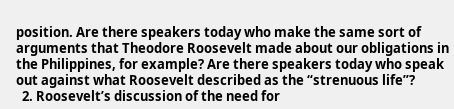position. Are there speakers today who make the same sort of arguments that Theodore Roosevelt made about our obligations in the Philippines, for example? Are there speakers today who speak out against what Roosevelt described as the “strenuous life”?
  2. Roosevelt’s discussion of the need for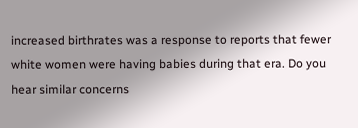increased birthrates was a response to reports that fewer white women were having babies during that era. Do you hear similar concerns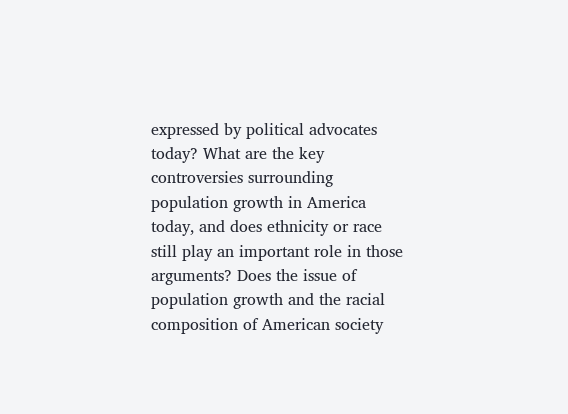expressed by political advocates today? What are the key controversies surrounding population growth in America today, and does ethnicity or race still play an important role in those arguments? Does the issue of population growth and the racial composition of American society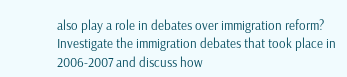also play a role in debates over immigration reform? Investigate the immigration debates that took place in 2006-2007 and discuss how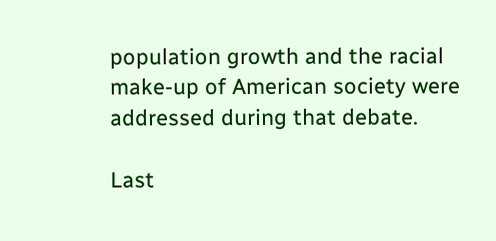population growth and the racial make-up of American society were addressed during that debate.

Last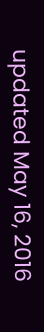updated May 16, 2016